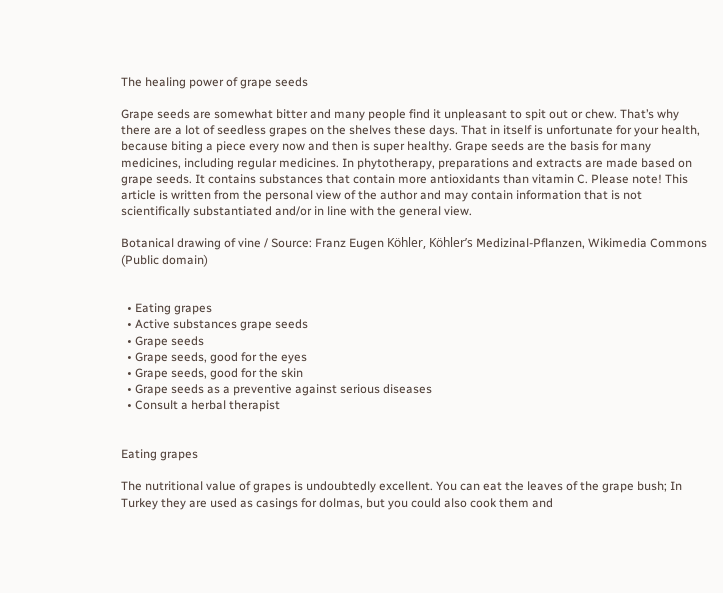The healing power of grape seeds

Grape seeds are somewhat bitter and many people find it unpleasant to spit out or chew. That’s why there are a lot of seedless grapes on the shelves these days. That in itself is unfortunate for your health, because biting a piece every now and then is super healthy. Grape seeds are the basis for many medicines, including regular medicines. In phytotherapy, preparations and extracts are made based on grape seeds. It contains substances that contain more antioxidants than vitamin C. Please note! This article is written from the personal view of the author and may contain information that is not scientifically substantiated and/or in line with the general view.

Botanical drawing of vine / Source: Franz Eugen Köhler, Köhler’s Medizinal-Pflanzen, Wikimedia Commons (Public domain)


  • Eating grapes
  • Active substances grape seeds
  • Grape seeds
  • Grape seeds, good for the eyes
  • Grape seeds, good for the skin
  • Grape seeds as a preventive against serious diseases
  • Consult a herbal therapist


Eating grapes

The nutritional value of grapes is undoubtedly excellent. You can eat the leaves of the grape bush; In Turkey they are used as casings for dolmas, but you could also cook them and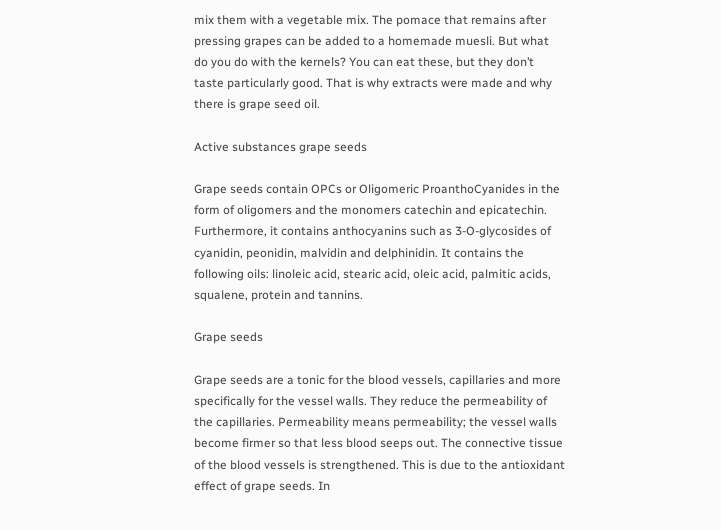mix them with a vegetable mix. The pomace that remains after pressing grapes can be added to a homemade muesli. But what do you do with the kernels? You can eat these, but they don’t taste particularly good. That is why extracts were made and why there is grape seed oil.

Active substances grape seeds

Grape seeds contain OPCs or Oligomeric ProanthoCyanides in the form of oligomers and the monomers catechin and epicatechin. Furthermore, it contains anthocyanins such as 3-O-glycosides of cyanidin, peonidin, malvidin and delphinidin. It contains the following oils: linoleic acid, stearic acid, oleic acid, palmitic acids, squalene, protein and tannins.

Grape seeds

Grape seeds are a tonic for the blood vessels, capillaries and more specifically for the vessel walls. They reduce the permeability of the capillaries. Permeability means permeability; the vessel walls become firmer so that less blood seeps out. The connective tissue of the blood vessels is strengthened. This is due to the antioxidant effect of grape seeds. In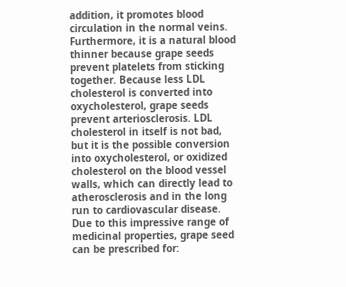addition, it promotes blood circulation in the normal veins. Furthermore, it is a natural blood thinner because grape seeds prevent platelets from sticking together. Because less LDL cholesterol is converted into oxycholesterol, grape seeds prevent arteriosclerosis. LDL cholesterol in itself is not bad, but it is the possible conversion into oxycholesterol, or oxidized cholesterol on the blood vessel walls, which can directly lead to atherosclerosis and in the long run to cardiovascular disease. Due to this impressive range of medicinal properties, grape seed can be prescribed for: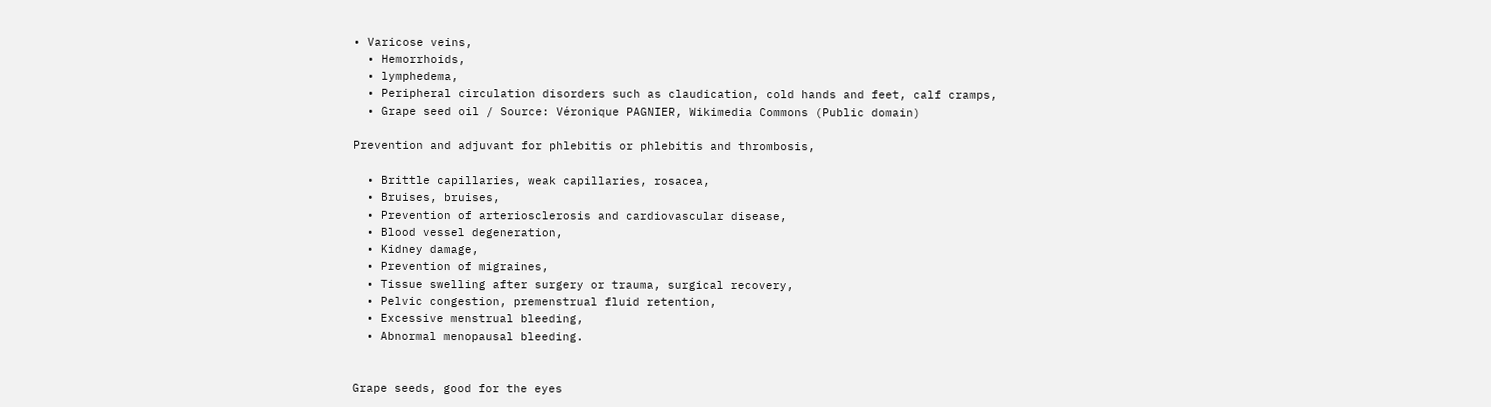• Varicose veins,
  • Hemorrhoids,
  • lymphedema,
  • Peripheral circulation disorders such as claudication, cold hands and feet, calf cramps,
  • Grape seed oil / Source: Véronique PAGNIER, Wikimedia Commons (Public domain)

Prevention and adjuvant for phlebitis or phlebitis and thrombosis,

  • Brittle capillaries, weak capillaries, rosacea,
  • Bruises, bruises,
  • Prevention of arteriosclerosis and cardiovascular disease,
  • Blood vessel degeneration,
  • Kidney damage,
  • Prevention of migraines,
  • Tissue swelling after surgery or trauma, surgical recovery,
  • Pelvic congestion, premenstrual fluid retention,
  • Excessive menstrual bleeding,
  • Abnormal menopausal bleeding.


Grape seeds, good for the eyes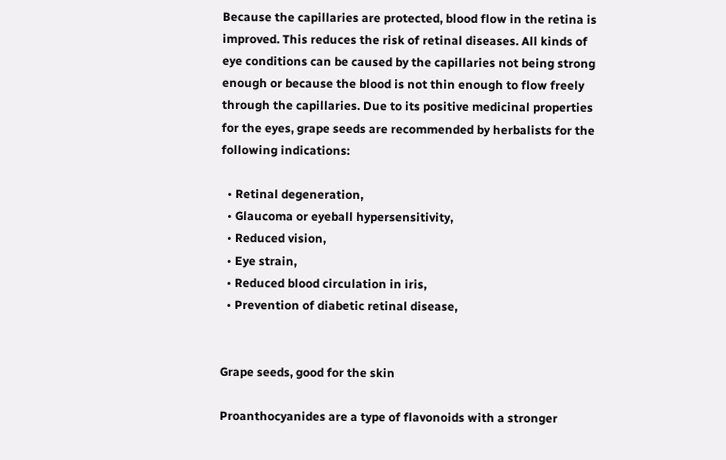Because the capillaries are protected, blood flow in the retina is improved. This reduces the risk of retinal diseases. All kinds of eye conditions can be caused by the capillaries not being strong enough or because the blood is not thin enough to flow freely through the capillaries. Due to its positive medicinal properties for the eyes, grape seeds are recommended by herbalists for the following indications:

  • Retinal degeneration,
  • Glaucoma or eyeball hypersensitivity,
  • Reduced vision,
  • Eye strain,
  • Reduced blood circulation in iris,
  • Prevention of diabetic retinal disease,


Grape seeds, good for the skin

Proanthocyanides are a type of flavonoids with a stronger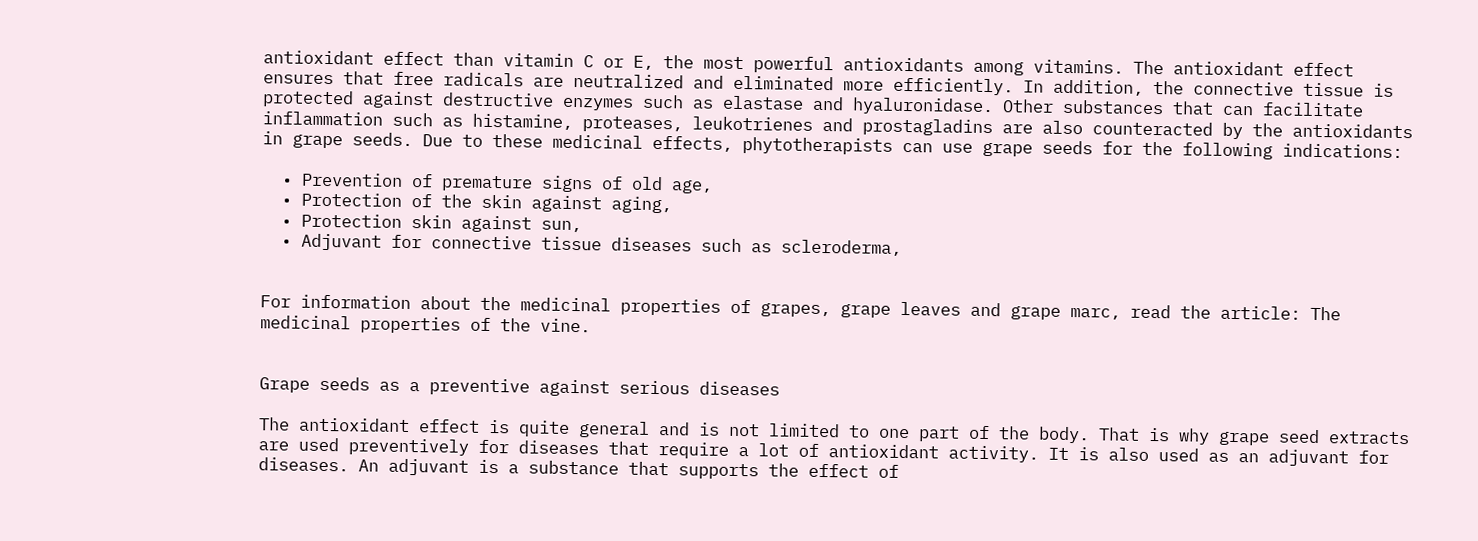antioxidant effect than vitamin C or E, the most powerful antioxidants among vitamins. The antioxidant effect ensures that free radicals are neutralized and eliminated more efficiently. In addition, the connective tissue is protected against destructive enzymes such as elastase and hyaluronidase. Other substances that can facilitate inflammation such as histamine, proteases, leukotrienes and prostagladins are also counteracted by the antioxidants in grape seeds. Due to these medicinal effects, phytotherapists can use grape seeds for the following indications:

  • Prevention of premature signs of old age,
  • Protection of the skin against aging,
  • Protection skin against sun,
  • Adjuvant for connective tissue diseases such as scleroderma,


For information about the medicinal properties of grapes, grape leaves and grape marc, read the article: The medicinal properties of the vine.


Grape seeds as a preventive against serious diseases

The antioxidant effect is quite general and is not limited to one part of the body. That is why grape seed extracts are used preventively for diseases that require a lot of antioxidant activity. It is also used as an adjuvant for diseases. An adjuvant is a substance that supports the effect of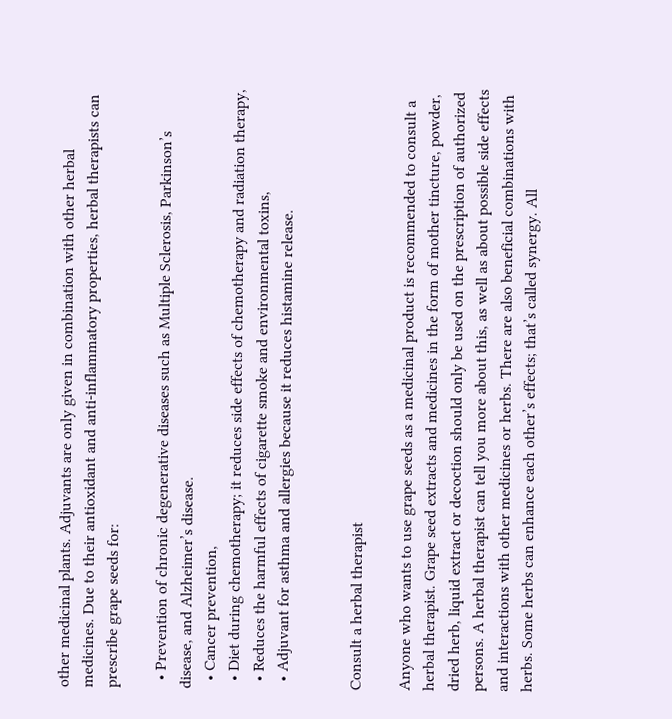other medicinal plants. Adjuvants are only given in combination with other herbal medicines. Due to their antioxidant and anti-inflammatory properties, herbal therapists can prescribe grape seeds for:

  • Prevention of chronic degenerative diseases such as Multiple Sclerosis, Parkinson’s disease, and Alzheimer’s disease.
  • Cancer prevention,
  • Diet during chemotherapy; it reduces side effects of chemotherapy and radiation therapy,
  • Reduces the harmful effects of cigarette smoke and environmental toxins,
  • Adjuvant for asthma and allergies because it reduces histamine release.


Consult a herbal therapist

Anyone who wants to use grape seeds as a medicinal product is recommended to consult a herbal therapist. Grape seed extracts and medicines in the form of mother tincture, powder, dried herb, liquid extract or decoction should only be used on the prescription of authorized persons. A herbal therapist can tell you more about this, as well as about possible side effects and interactions with other medicines or herbs. There are also beneficial combinations with herbs. Some herbs can enhance each other’s effects; that’s called synergy. All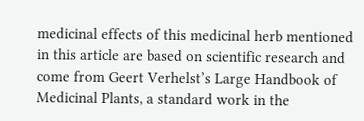medicinal effects of this medicinal herb mentioned in this article are based on scientific research and come from Geert Verhelst’s Large Handbook of Medicinal Plants, a standard work in the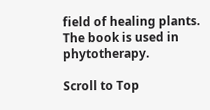field of healing plants. The book is used in phytotherapy.

Scroll to Top